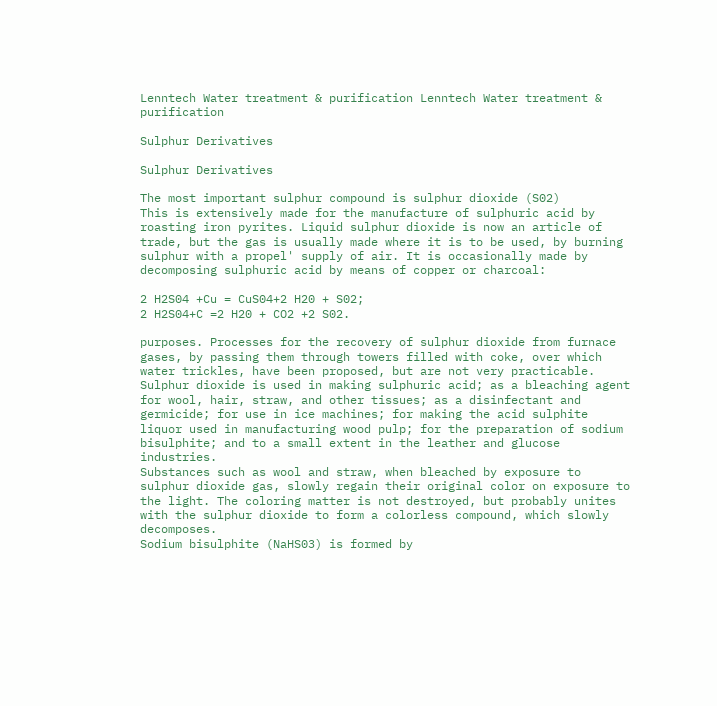Lenntech Water treatment & purification Lenntech Water treatment & purification

Sulphur Derivatives

Sulphur Derivatives

The most important sulphur compound is sulphur dioxide (S02)
This is extensively made for the manufacture of sulphuric acid by roasting iron pyrites. Liquid sulphur dioxide is now an article of trade, but the gas is usually made where it is to be used, by burning sulphur with a propel' supply of air. It is occasionally made by decomposing sulphuric acid by means of copper or charcoal:

2 H2S04 +Cu = CuS04+2 H20 + S02;
2 H2S04+C =2 H20 + CO2 +2 S02.

purposes. Processes for the recovery of sulphur dioxide from furnace gases, by passing them through towers filled with coke, over which water trickles, have been proposed, but are not very practicable.
Sulphur dioxide is used in making sulphuric acid; as a bleaching agent for wool, hair, straw, and other tissues; as a disinfectant and germicide; for use in ice machines; for making the acid sulphite liquor used in manufacturing wood pulp; for the preparation of sodium bisulphite; and to a small extent in the leather and glucose industries.
Substances such as wool and straw, when bleached by exposure to sulphur dioxide gas, slowly regain their original color on exposure to the light. The coloring matter is not destroyed, but probably unites with the sulphur dioxide to form a colorless compound, which slowly decomposes.
Sodium bisulphite (NaHS03) is formed by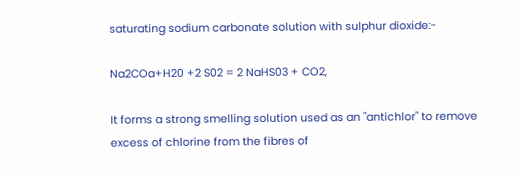saturating sodium carbonate solution with sulphur dioxide:-

Na2COa+H20 +2 S02 = 2 NaHS03 + CO2,

It forms a strong smelling solution used as an "antichlor" to remove excess of chlorine from the fibres of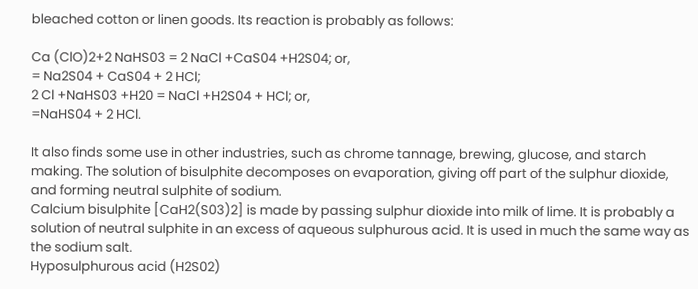bleached cotton or linen goods. Its reaction is probably as follows:

Ca (ClO)2+2 NaHS03 = 2 NaCl +CaS04 +H2S04; or,
= Na2S04 + CaS04 + 2 HCl;
2 Cl +NaHS03 +H20 = NaCl +H2S04 + HCl; or,
=NaHS04 + 2 HCl.

It also finds some use in other industries, such as chrome tannage, brewing, glucose, and starch making. The solution of bisulphite decomposes on evaporation, giving off part of the sulphur dioxide, and forming neutral sulphite of sodium.
Calcium bisulphite [CaH2(S03)2] is made by passing sulphur dioxide into milk of lime. It is probably a solution of neutral sulphite in an excess of aqueous sulphurous acid. It is used in much the same way as the sodium salt.
Hyposulphurous acid (H2S02)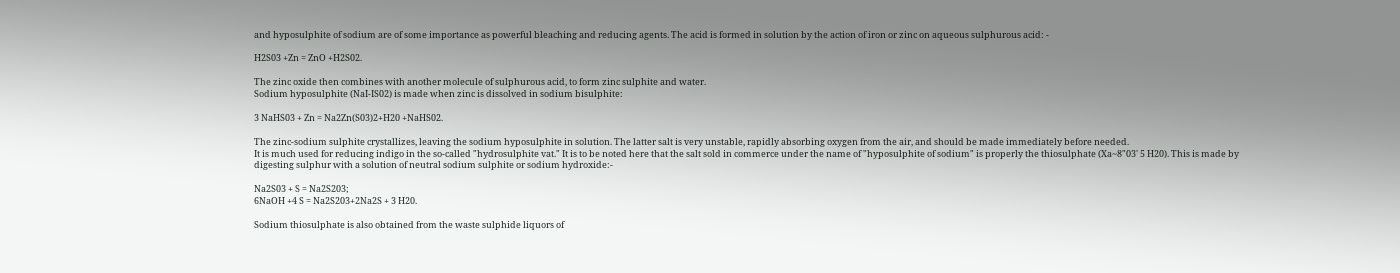and hyposulphite of sodium are of some importance as powerful bleaching and reducing agents. The acid is formed in solution by the action of iron or zinc on aqueous sulphurous acid: -

H2S03 +Zn = ZnO +H2S02.

The zinc oxide then combines with another molecule of sulphurous acid, to form zinc sulphite and water.
Sodium hyposulphite (NaI-IS02) is made when zinc is dissolved in sodium bisulphite:

3 NaHS03 + Zn = Na2Zn(S03)2+H20 +NaHS02.

The zinc-sodium sulphite crystallizes, leaving the sodium hyposulphite in solution. The latter salt is very unstable, rapidly absorbing oxygen from the air, and should be made immediately before needed.
It is much used for reducing indigo in the so-called "hydrosulphite vat." It is to be noted here that the salt sold in commerce under the name of "hyposulphite of sodium" is properly the thiosulphate (Xa~8"03' 5 H20). This is made by digesting sulphur with a solution of neutral sodium sulphite or sodium hydroxide:-

Na2S03 + S = Na2S203;
6NaOH +4 S = Na2S203+2Na2S + 3 H20.

Sodium thiosulphate is also obtained from the waste sulphide liquors of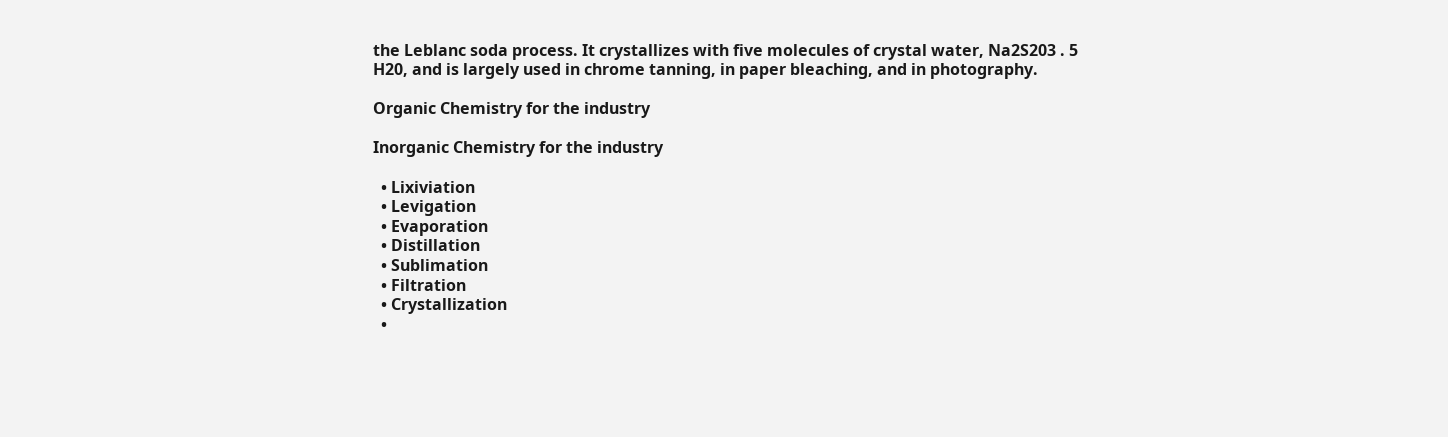the Leblanc soda process. It crystallizes with five molecules of crystal water, Na2S203 . 5 H20, and is largely used in chrome tanning, in paper bleaching, and in photography.

Organic Chemistry for the industry

Inorganic Chemistry for the industry

  • Lixiviation
  • Levigation
  • Evaporation
  • Distillation
  • Sublimation
  • Filtration
  • Crystallization
  •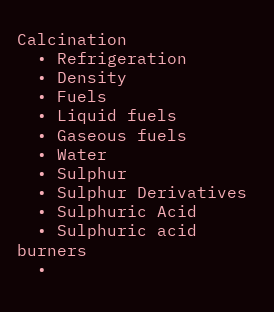Calcination
  • Refrigeration
  • Density
  • Fuels
  • Liquid fuels
  • Gaseous fuels
  • Water
  • Sulphur
  • Sulphur Derivatives
  • Sulphuric Acid
  • Sulphuric acid burners
  •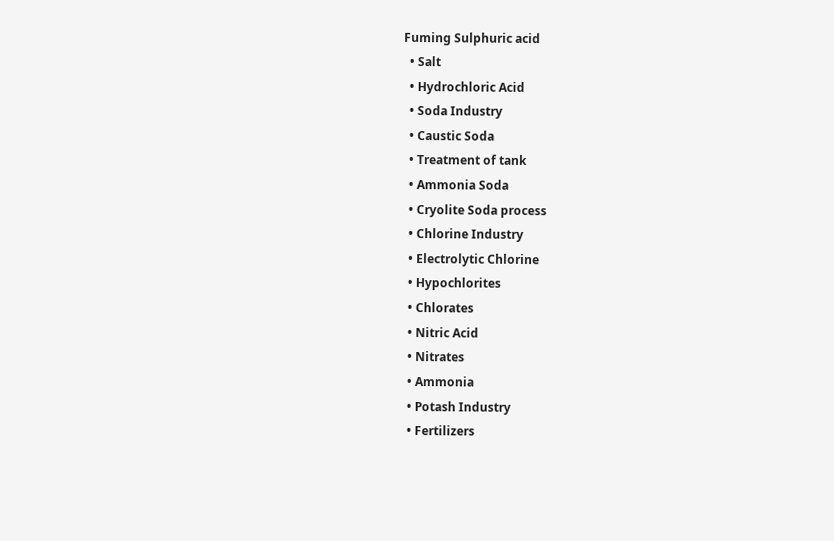Fuming Sulphuric acid
  • Salt
  • Hydrochloric Acid
  • Soda Industry
  • Caustic Soda
  • Treatment of tank
  • Ammonia Soda
  • Cryolite Soda process
  • Chlorine Industry
  • Electrolytic Chlorine
  • Hypochlorites
  • Chlorates
  • Nitric Acid
  • Nitrates
  • Ammonia
  • Potash Industry
  • Fertilizers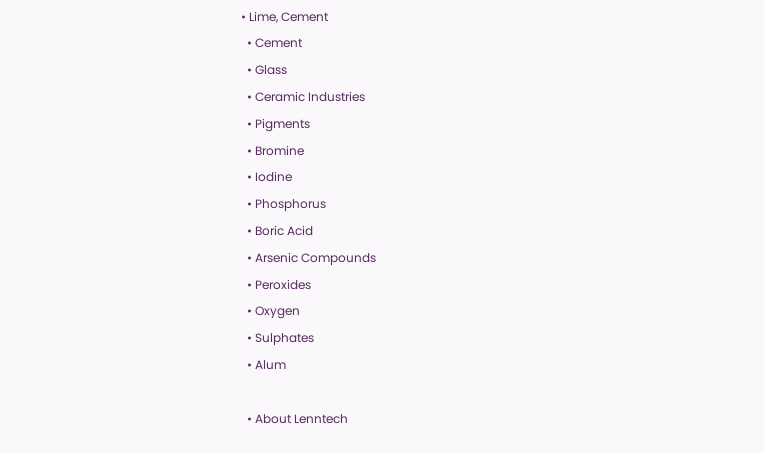• Lime, Cement
  • Cement
  • Glass
  • Ceramic Industries
  • Pigments
  • Bromine
  • Iodine
  • Phosphorus
  • Boric Acid
  • Arsenic Compounds
  • Peroxides
  • Oxygen
  • Sulphates
  • Alum

  • About Lenntech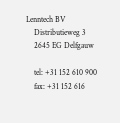Lenntech BV
    Distributieweg 3
    2645 EG Delfgauw

    tel: +31 152 610 900
    fax: +31 152 616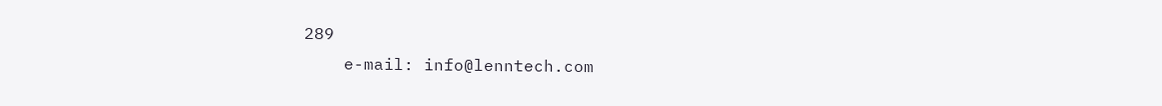289
    e-mail: info@lenntech.com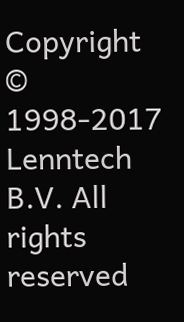Copyright © 1998-2017 Lenntech B.V. All rights reserved